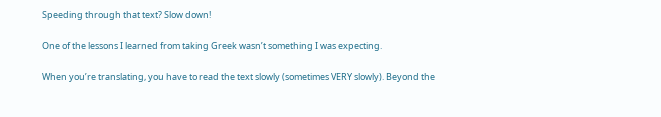Speeding through that text? Slow down!

One of the lessons I learned from taking Greek wasn’t something I was expecting.

When you’re translating, you have to read the text slowly (sometimes VERY slowly). Beyond the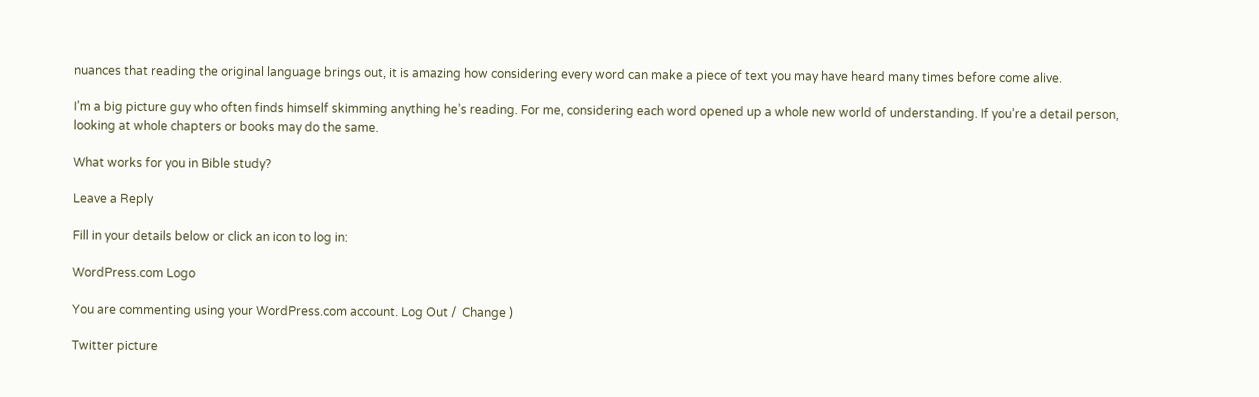nuances that reading the original language brings out, it is amazing how considering every word can make a piece of text you may have heard many times before come alive.

I’m a big picture guy who often finds himself skimming anything he’s reading. For me, considering each word opened up a whole new world of understanding. If you’re a detail person, looking at whole chapters or books may do the same.

What works for you in Bible study?

Leave a Reply

Fill in your details below or click an icon to log in:

WordPress.com Logo

You are commenting using your WordPress.com account. Log Out /  Change )

Twitter picture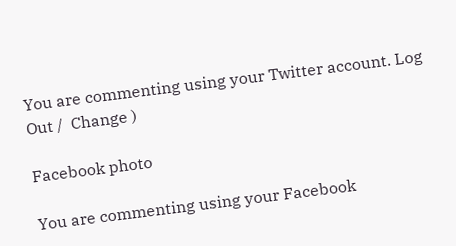You are commenting using your Twitter account. Log Out /  Change )

Facebook photo

You are commenting using your Facebook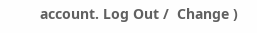account. Log Out /  Change )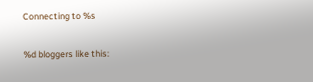Connecting to %s

%d bloggers like this: